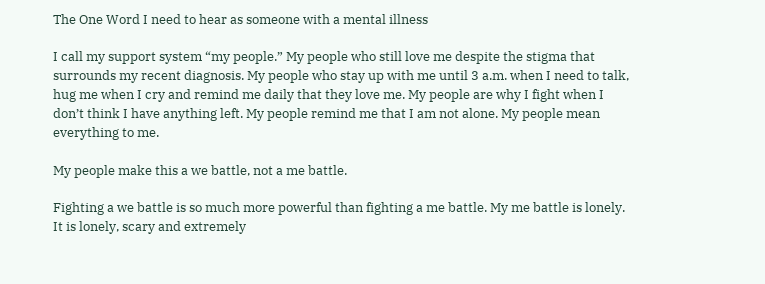The One Word I need to hear as someone with a mental illness

I call my support system “my people.” My people who still love me despite the stigma that surrounds my recent diagnosis. My people who stay up with me until 3 a.m. when I need to talk, hug me when I cry and remind me daily that they love me. My people are why I fight when I don’t think I have anything left. My people remind me that I am not alone. My people mean everything to me.

My people make this a we battle, not a me battle.

Fighting a we battle is so much more powerful than fighting a me battle. My me battle is lonely. It is lonely, scary and extremely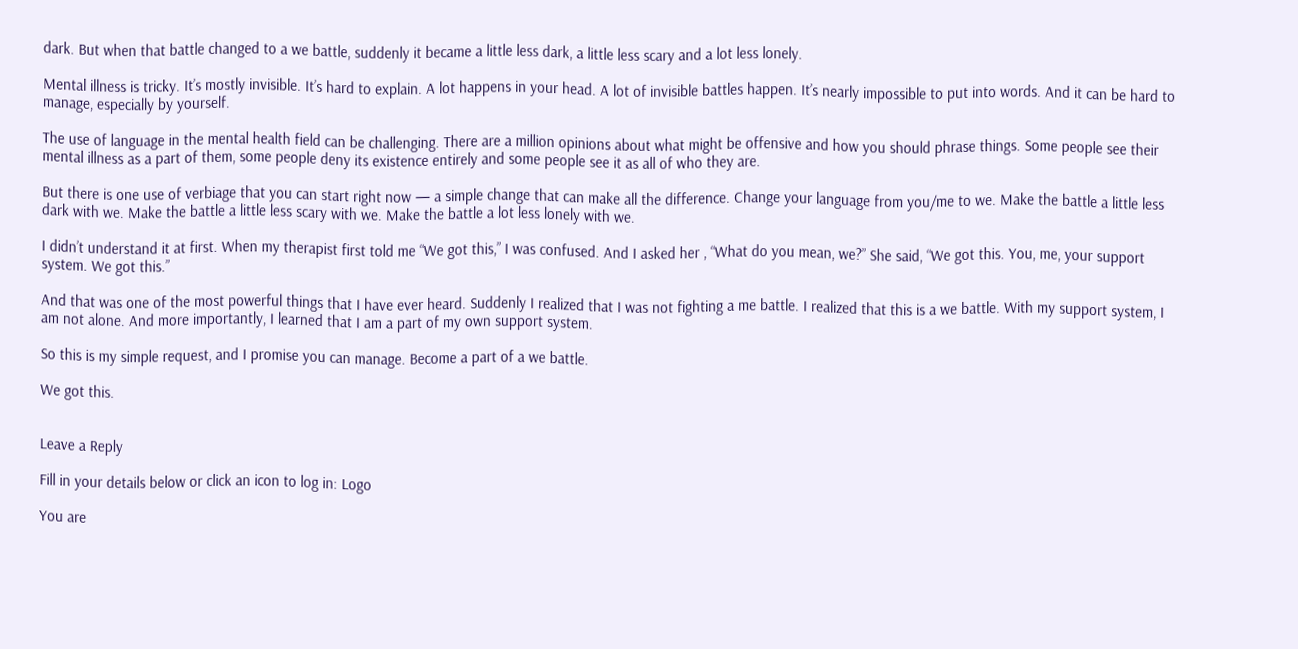dark. But when that battle changed to a we battle, suddenly it became a little less dark, a little less scary and a lot less lonely.

Mental illness is tricky. It’s mostly invisible. It’s hard to explain. A lot happens in your head. A lot of invisible battles happen. It’s nearly impossible to put into words. And it can be hard to manage, especially by yourself.

The use of language in the mental health field can be challenging. There are a million opinions about what might be offensive and how you should phrase things. Some people see their mental illness as a part of them, some people deny its existence entirely and some people see it as all of who they are.

But there is one use of verbiage that you can start right now — a simple change that can make all the difference. Change your language from you/me to we. Make the battle a little less dark with we. Make the battle a little less scary with we. Make the battle a lot less lonely with we.

I didn’t understand it at first. When my therapist first told me “We got this,” I was confused. And I asked her , “What do you mean, we?” She said, “We got this. You, me, your support system. We got this.”

And that was one of the most powerful things that I have ever heard. Suddenly I realized that I was not fighting a me battle. I realized that this is a we battle. With my support system, I am not alone. And more importantly, I learned that I am a part of my own support system.

So this is my simple request, and I promise you can manage. Become a part of a we battle.

We got this.


Leave a Reply

Fill in your details below or click an icon to log in: Logo

You are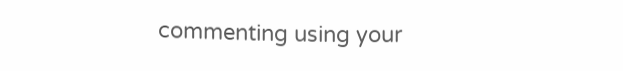commenting using your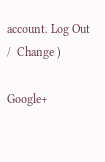account. Log Out /  Change )

Google+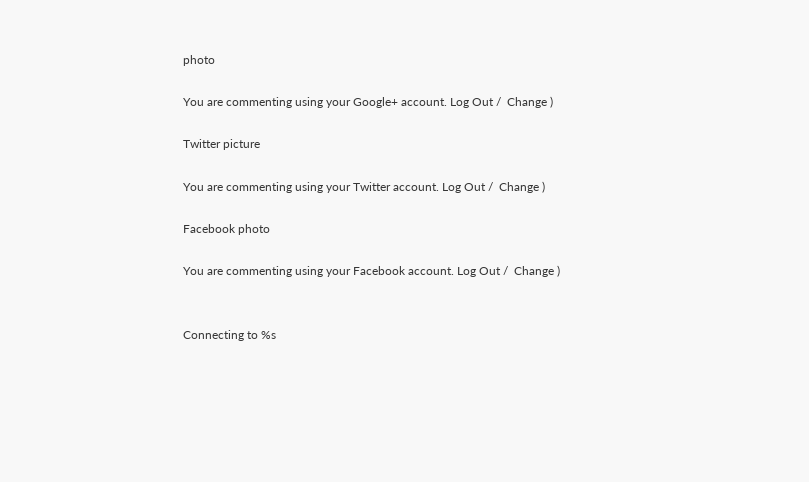photo

You are commenting using your Google+ account. Log Out /  Change )

Twitter picture

You are commenting using your Twitter account. Log Out /  Change )

Facebook photo

You are commenting using your Facebook account. Log Out /  Change )


Connecting to %s